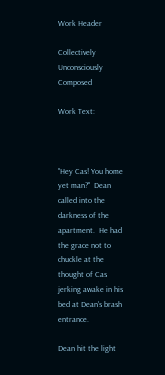Work Header

Collectively Unconsciously Composed

Work Text:



"Hey Cas! You home yet man?"  Dean called into the darkness of the apartment.  He had the grace not to chuckle at the thought of Cas jerking awake in his bed at Dean's brash entrance.

Dean hit the light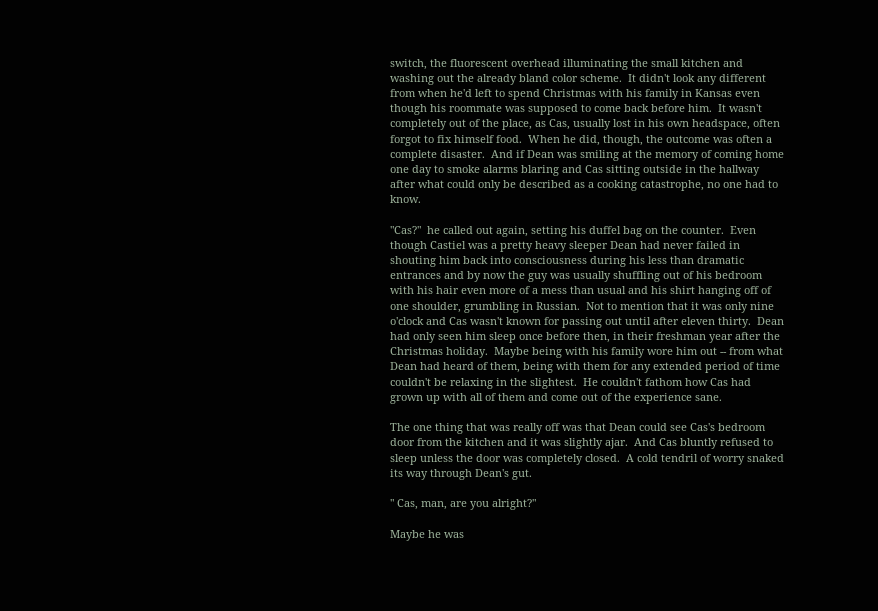switch, the fluorescent overhead illuminating the small kitchen and washing out the already bland color scheme.  It didn't look any different from when he'd left to spend Christmas with his family in Kansas even though his roommate was supposed to come back before him.  It wasn't completely out of the place, as Cas, usually lost in his own headspace, often forgot to fix himself food.  When he did, though, the outcome was often a complete disaster.  And if Dean was smiling at the memory of coming home one day to smoke alarms blaring and Cas sitting outside in the hallway after what could only be described as a cooking catastrophe, no one had to know.

"Cas?"  he called out again, setting his duffel bag on the counter.  Even though Castiel was a pretty heavy sleeper Dean had never failed in shouting him back into consciousness during his less than dramatic entrances and by now the guy was usually shuffling out of his bedroom with his hair even more of a mess than usual and his shirt hanging off of one shoulder, grumbling in Russian.  Not to mention that it was only nine o'clock and Cas wasn't known for passing out until after eleven thirty.  Dean had only seen him sleep once before then, in their freshman year after the Christmas holiday.  Maybe being with his family wore him out -- from what Dean had heard of them, being with them for any extended period of time couldn't be relaxing in the slightest.  He couldn't fathom how Cas had grown up with all of them and come out of the experience sane.

The one thing that was really off was that Dean could see Cas's bedroom door from the kitchen and it was slightly ajar.  And Cas bluntly refused to sleep unless the door was completely closed.  A cold tendril of worry snaked its way through Dean's gut.

" Cas, man, are you alright?"

Maybe he was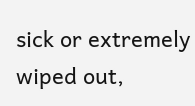sick or extremely wiped out,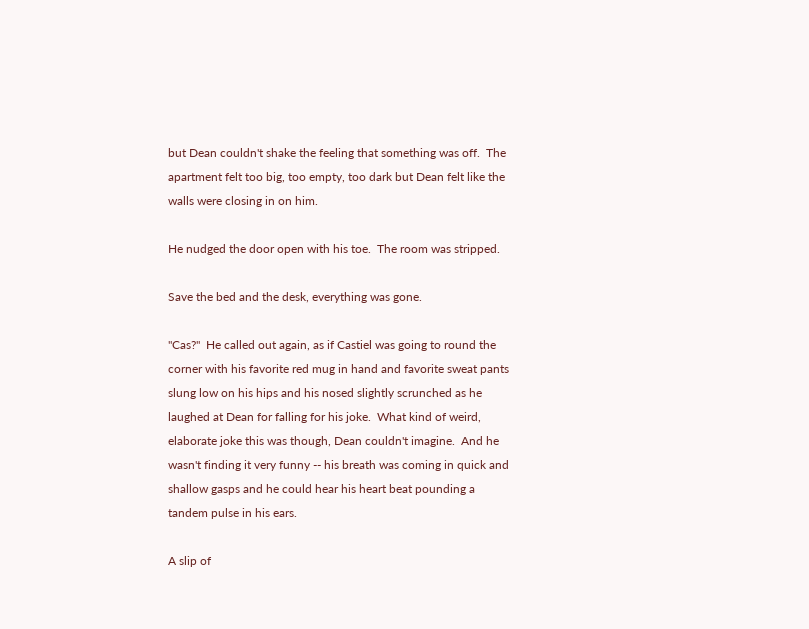but Dean couldn't shake the feeling that something was off.  The apartment felt too big, too empty, too dark but Dean felt like the walls were closing in on him.

He nudged the door open with his toe.  The room was stripped.

Save the bed and the desk, everything was gone.

"Cas?"  He called out again, as if Castiel was going to round the corner with his favorite red mug in hand and favorite sweat pants slung low on his hips and his nosed slightly scrunched as he laughed at Dean for falling for his joke.  What kind of weird, elaborate joke this was though, Dean couldn't imagine.  And he wasn't finding it very funny -- his breath was coming in quick and shallow gasps and he could hear his heart beat pounding a tandem pulse in his ears.

A slip of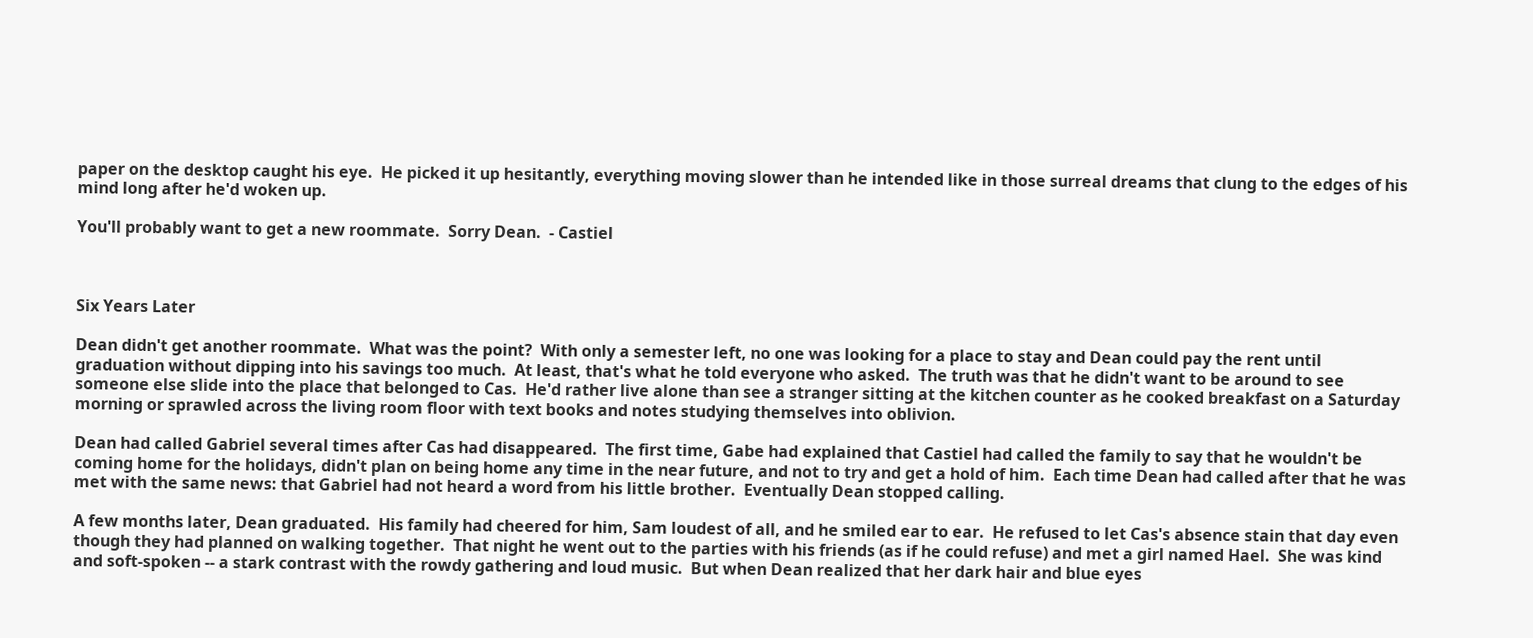paper on the desktop caught his eye.  He picked it up hesitantly, everything moving slower than he intended like in those surreal dreams that clung to the edges of his mind long after he'd woken up.

You'll probably want to get a new roommate.  Sorry Dean.  - Castiel



Six Years Later

Dean didn't get another roommate.  What was the point?  With only a semester left, no one was looking for a place to stay and Dean could pay the rent until graduation without dipping into his savings too much.  At least, that's what he told everyone who asked.  The truth was that he didn't want to be around to see someone else slide into the place that belonged to Cas.  He'd rather live alone than see a stranger sitting at the kitchen counter as he cooked breakfast on a Saturday morning or sprawled across the living room floor with text books and notes studying themselves into oblivion.

Dean had called Gabriel several times after Cas had disappeared.  The first time, Gabe had explained that Castiel had called the family to say that he wouldn't be coming home for the holidays, didn't plan on being home any time in the near future, and not to try and get a hold of him.  Each time Dean had called after that he was met with the same news: that Gabriel had not heard a word from his little brother.  Eventually Dean stopped calling.

A few months later, Dean graduated.  His family had cheered for him, Sam loudest of all, and he smiled ear to ear.  He refused to let Cas's absence stain that day even though they had planned on walking together.  That night he went out to the parties with his friends (as if he could refuse) and met a girl named Hael.  She was kind and soft-spoken -- a stark contrast with the rowdy gathering and loud music.  But when Dean realized that her dark hair and blue eyes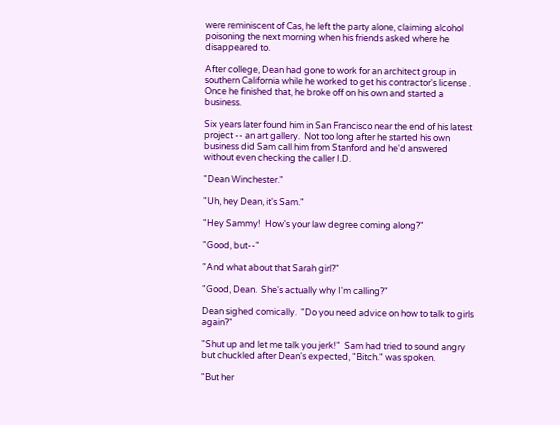were reminiscent of Cas, he left the party alone, claiming alcohol poisoning the next morning when his friends asked where he disappeared to.

After college, Dean had gone to work for an architect group in southern California while he worked to get his contractor's license .  Once he finished that, he broke off on his own and started a business.

Six years later found him in San Francisco near the end of his latest project -- an art gallery.  Not too long after he started his own business did Sam call him from Stanford and he'd answered without even checking the caller I.D.

"Dean Winchester."

"Uh, hey Dean, it's Sam."

"Hey Sammy!  How's your law degree coming along?"

"Good, but--"

"And what about that Sarah girl?"

"Good, Dean.  She's actually why I'm calling?"

Dean sighed comically.  "Do you need advice on how to talk to girls again?"

"Shut up and let me talk you jerk!"  Sam had tried to sound angry but chuckled after Dean's expected, "Bitch." was spoken.

"But her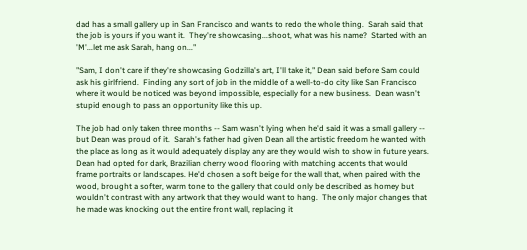dad has a small gallery up in San Francisco and wants to redo the whole thing.  Sarah said that the job is yours if you want it.  They're showcasing...shoot, what was his name?  Started with an 'M'...let me ask Sarah, hang on..."

"Sam, I don't care if they're showcasing Godzilla's art, I'll take it," Dean said before Sam could ask his girlfriend.  Finding any sort of job in the middle of a well-to-do city like San Francisco where it would be noticed was beyond impossible, especially for a new business.  Dean wasn't stupid enough to pass an opportunity like this up.

The job had only taken three months -- Sam wasn't lying when he'd said it was a small gallery -- but Dean was proud of it.  Sarah's father had given Dean all the artistic freedom he wanted with the place as long as it would adequately display any are they would wish to show in future years.  Dean had opted for dark, Brazilian cherry wood flooring with matching accents that would frame portraits or landscapes. He'd chosen a soft beige for the wall that, when paired with the wood, brought a softer, warm tone to the gallery that could only be described as homey but wouldn't contrast with any artwork that they would want to hang.  The only major changes that he made was knocking out the entire front wall, replacing it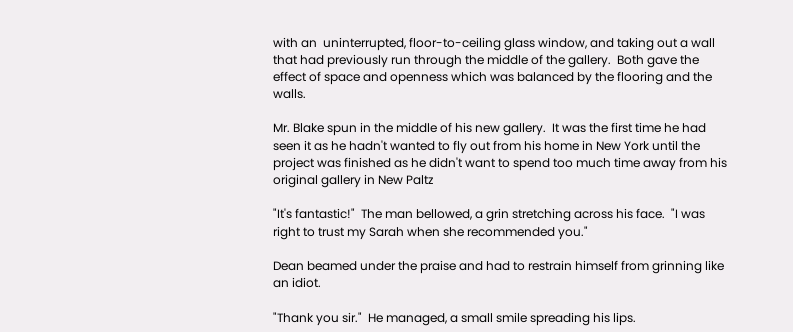with an  uninterrupted, floor-to-ceiling glass window, and taking out a wall that had previously run through the middle of the gallery.  Both gave the effect of space and openness which was balanced by the flooring and the walls.

Mr. Blake spun in the middle of his new gallery.  It was the first time he had seen it as he hadn't wanted to fly out from his home in New York until the project was finished as he didn't want to spend too much time away from his original gallery in New Paltz

"It's fantastic!"  The man bellowed, a grin stretching across his face.  "I was right to trust my Sarah when she recommended you."

Dean beamed under the praise and had to restrain himself from grinning like an idiot.

"Thank you sir."  He managed, a small smile spreading his lips.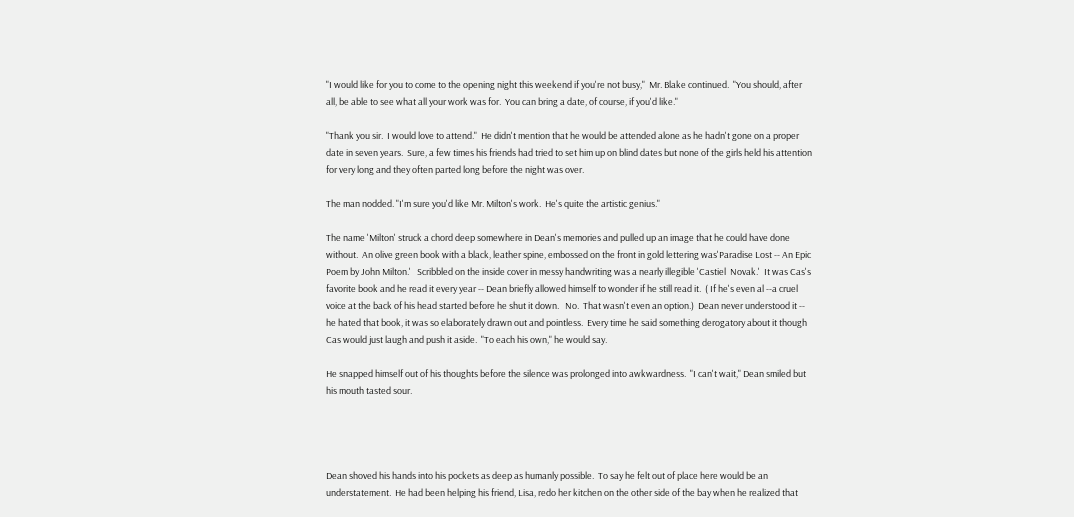"I would like for you to come to the opening night this weekend if you're not busy,"  Mr. Blake continued.  "You should, after all, be able to see what all your work was for.  You can bring a date, of course, if you'd like."

"Thank you sir.  I would love to attend."  He didn't mention that he would be attended alone as he hadn't gone on a proper date in seven years.  Sure, a few times his friends had tried to set him up on blind dates but none of the girls held his attention for very long and they often parted long before the night was over.

The man nodded. "I'm sure you'd like Mr. Milton's work.  He's quite the artistic genius."

The name 'Milton' struck a chord deep somewhere in Dean's memories and pulled up an image that he could have done without.  An olive green book with a black, leather spine, embossed on the front in gold lettering was'Paradise Lost -- An Epic Poem by John Milton.'   Scribbled on the inside cover in messy handwriting was a nearly illegible 'Castiel  Novak.'  It was Cas's favorite book and he read it every year -- Dean briefly allowed himself to wonder if he still read it.  ( If he's even al --a cruel voice at the back of his head started before he shut it down.   No.  That wasn't even an option.)  Dean never understood it -- he hated that book, it was so elaborately drawn out and pointless.  Every time he said something derogatory about it though Cas would just laugh and push it aside.  "To each his own," he would say.

He snapped himself out of his thoughts before the silence was prolonged into awkwardness.  "I can't wait," Dean smiled but his mouth tasted sour.




Dean shoved his hands into his pockets as deep as humanly possible.  To say he felt out of place here would be an understatement.  He had been helping his friend, Lisa, redo her kitchen on the other side of the bay when he realized that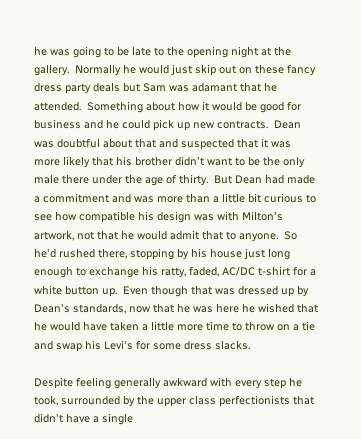he was going to be late to the opening night at the gallery.  Normally he would just skip out on these fancy dress party deals but Sam was adamant that he attended.  Something about how it would be good for business and he could pick up new contracts.  Dean was doubtful about that and suspected that it was more likely that his brother didn't want to be the only male there under the age of thirty.  But Dean had made a commitment and was more than a little bit curious to see how compatible his design was with Milton's artwork, not that he would admit that to anyone.  So he'd rushed there, stopping by his house just long enough to exchange his ratty, faded, AC/DC t-shirt for a white button up.  Even though that was dressed up by Dean's standards, now that he was here he wished that he would have taken a little more time to throw on a tie and swap his Levi's for some dress slacks.

Despite feeling generally awkward with every step he took, surrounded by the upper class perfectionists that didn't have a single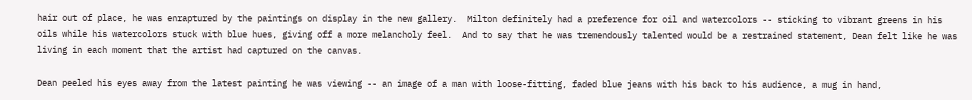hair out of place, he was enraptured by the paintings on display in the new gallery.  Milton definitely had a preference for oil and watercolors -- sticking to vibrant greens in his oils while his watercolors stuck with blue hues, giving off a more melancholy feel.  And to say that he was tremendously talented would be a restrained statement, Dean felt like he was living in each moment that the artist had captured on the canvas.

Dean peeled his eyes away from the latest painting he was viewing -- an image of a man with loose-fitting, faded blue jeans with his back to his audience, a mug in hand,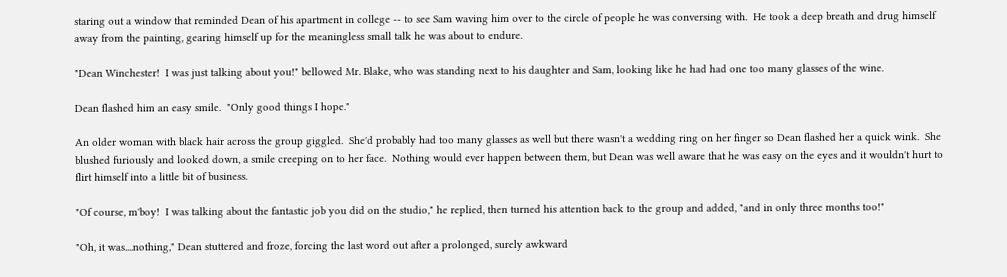staring out a window that reminded Dean of his apartment in college -- to see Sam waving him over to the circle of people he was conversing with.  He took a deep breath and drug himself away from the painting, gearing himself up for the meaningless small talk he was about to endure.

"Dean Winchester!  I was just talking about you!" bellowed Mr. Blake, who was standing next to his daughter and Sam, looking like he had had one too many glasses of the wine.

Dean flashed him an easy smile.  "Only good things I hope."

An older woman with black hair across the group giggled.  She'd probably had too many glasses as well but there wasn't a wedding ring on her finger so Dean flashed her a quick wink.  She blushed furiously and looked down, a smile creeping on to her face.  Nothing would ever happen between them, but Dean was well aware that he was easy on the eyes and it wouldn't hurt to flirt himself into a little bit of business.

"Of course, m'boy!  I was talking about the fantastic job you did on the studio," he replied, then turned his attention back to the group and added, "and in only three months too!"

"Oh, it was....nothing," Dean stuttered and froze, forcing the last word out after a prolonged, surely awkward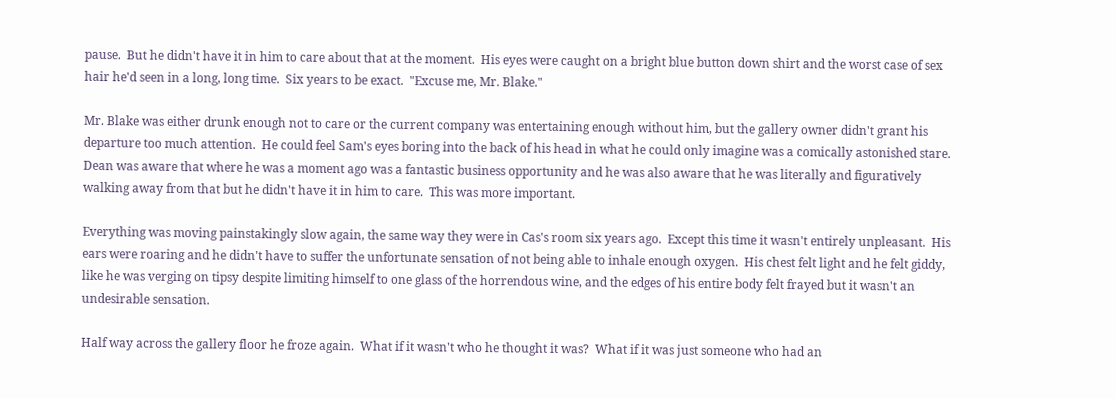pause.  But he didn't have it in him to care about that at the moment.  His eyes were caught on a bright blue button down shirt and the worst case of sex hair he'd seen in a long, long time.  Six years to be exact.  "Excuse me, Mr. Blake."

Mr. Blake was either drunk enough not to care or the current company was entertaining enough without him, but the gallery owner didn't grant his departure too much attention.  He could feel Sam's eyes boring into the back of his head in what he could only imagine was a comically astonished stare.  Dean was aware that where he was a moment ago was a fantastic business opportunity and he was also aware that he was literally and figuratively walking away from that but he didn't have it in him to care.  This was more important.

Everything was moving painstakingly slow again, the same way they were in Cas's room six years ago.  Except this time it wasn't entirely unpleasant.  His ears were roaring and he didn't have to suffer the unfortunate sensation of not being able to inhale enough oxygen.  His chest felt light and he felt giddy, like he was verging on tipsy despite limiting himself to one glass of the horrendous wine, and the edges of his entire body felt frayed but it wasn't an undesirable sensation.

Half way across the gallery floor he froze again.  What if it wasn't who he thought it was?  What if it was just someone who had an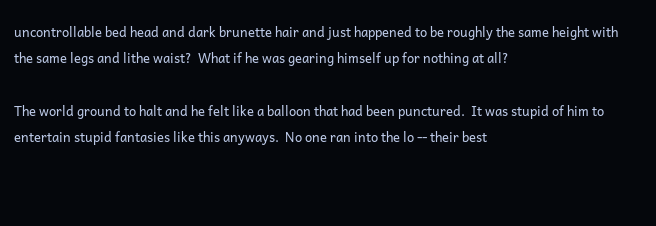uncontrollable bed head and dark brunette hair and just happened to be roughly the same height with the same legs and lithe waist?  What if he was gearing himself up for nothing at all?

The world ground to halt and he felt like a balloon that had been punctured.  It was stupid of him to entertain stupid fantasies like this anyways.  No one ran into the lo -- their best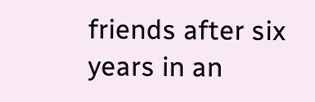friends after six years in an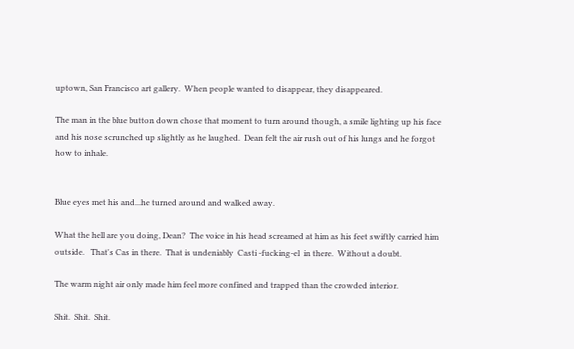uptown, San Francisco art gallery.  When people wanted to disappear, they disappeared.

The man in the blue button down chose that moment to turn around though, a smile lighting up his face and his nose scrunched up slightly as he laughed.  Dean felt the air rush out of his lungs and he forgot how to inhale.


Blue eyes met his and...he turned around and walked away.

What the hell are you doing, Dean?  The voice in his head screamed at him as his feet swiftly carried him outside.   That's Cas in there.  That is undeniably  Casti -fucking-el  in there.  Without a doubt.

The warm night air only made him feel more confined and trapped than the crowded interior.

Shit.  Shit.  Shit.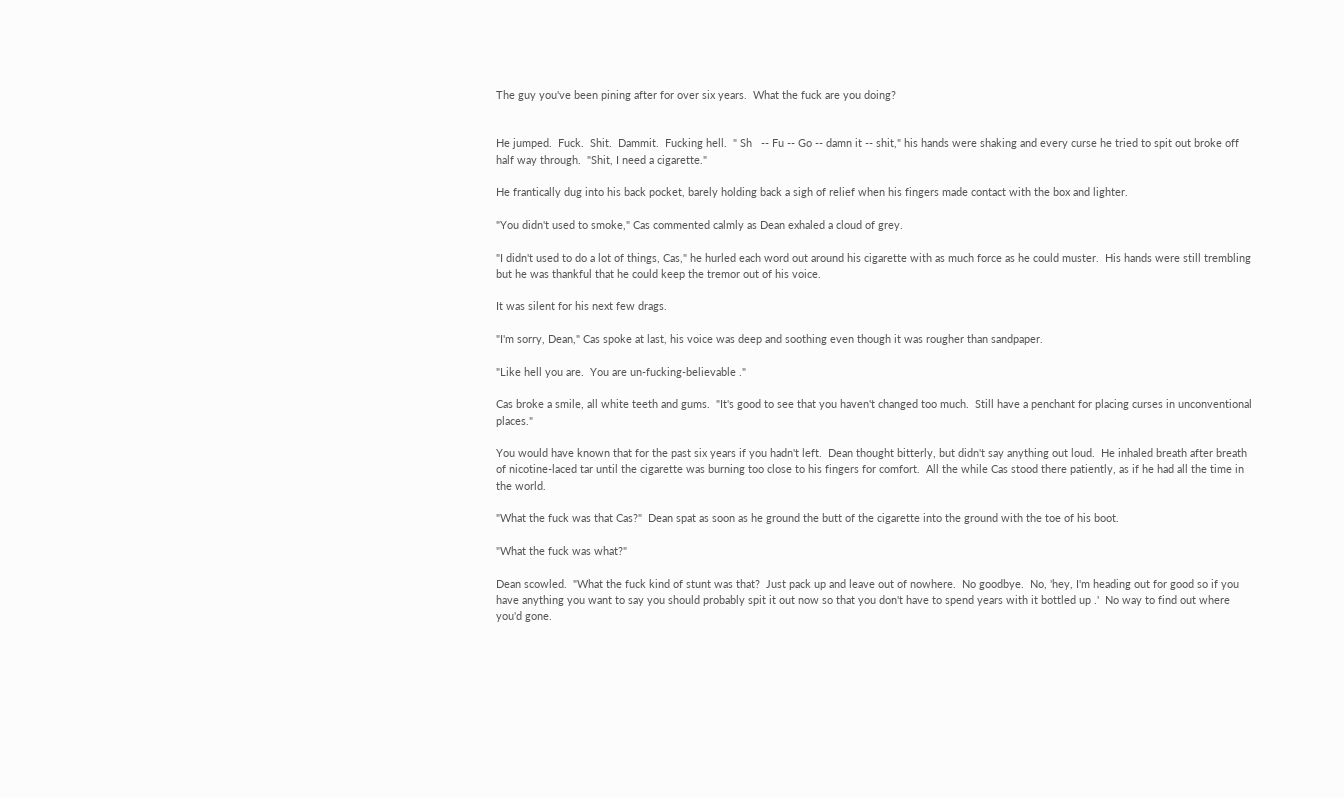The guy you've been pining after for over six years.  What the fuck are you doing?


He jumped.  Fuck.  Shit.  Dammit.  Fucking hell.  " Sh   -- Fu -- Go -- damn it -- shit," his hands were shaking and every curse he tried to spit out broke off half way through.  "Shit, I need a cigarette."

He frantically dug into his back pocket, barely holding back a sigh of relief when his fingers made contact with the box and lighter.

"You didn't used to smoke," Cas commented calmly as Dean exhaled a cloud of grey.

"I didn't used to do a lot of things, Cas," he hurled each word out around his cigarette with as much force as he could muster.  His hands were still trembling but he was thankful that he could keep the tremor out of his voice.

It was silent for his next few drags.

"I'm sorry, Dean," Cas spoke at last, his voice was deep and soothing even though it was rougher than sandpaper.

"Like hell you are.  You are un-fucking-believable ."

Cas broke a smile, all white teeth and gums.  "It's good to see that you haven't changed too much.  Still have a penchant for placing curses in unconventional places."

You would have known that for the past six years if you hadn't left.  Dean thought bitterly, but didn't say anything out loud.  He inhaled breath after breath of nicotine-laced tar until the cigarette was burning too close to his fingers for comfort.  All the while Cas stood there patiently, as if he had all the time in the world.

"What the fuck was that Cas?"  Dean spat as soon as he ground the butt of the cigarette into the ground with the toe of his boot.

"What the fuck was what?"

Dean scowled.  "What the fuck kind of stunt was that?  Just pack up and leave out of nowhere.  No goodbye.  No, 'hey, I'm heading out for good so if you have anything you want to say you should probably spit it out now so that you don't have to spend years with it bottled up .'  No way to find out where you'd gone.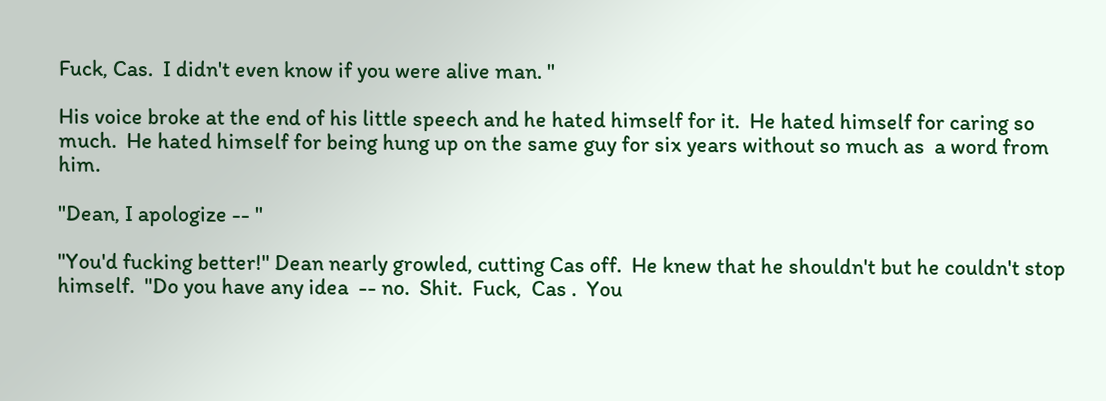Fuck, Cas.  I didn't even know if you were alive man. "

His voice broke at the end of his little speech and he hated himself for it.  He hated himself for caring so much.  He hated himself for being hung up on the same guy for six years without so much as  a word from him.

"Dean, I apologize -- "

"You'd fucking better!" Dean nearly growled, cutting Cas off.  He knew that he shouldn't but he couldn't stop himself.  "Do you have any idea  -- no.  Shit.  Fuck,  Cas .  You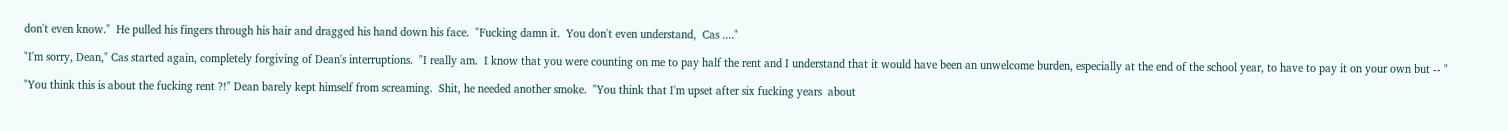don't even know."  He pulled his fingers through his hair and dragged his hand down his face.  "Fucking damn it.  You don't even understand,  Cas ...."

"I'm sorry, Dean," Cas started again, completely forgiving of Dean's interruptions.  "I really am.  I know that you were counting on me to pay half the rent and I understand that it would have been an unwelcome burden, especially at the end of the school year, to have to pay it on your own but -- "

"You think this is about the fucking rent ?!" Dean barely kept himself from screaming.  Shit, he needed another smoke.  "You think that I'm upset after six fucking years  about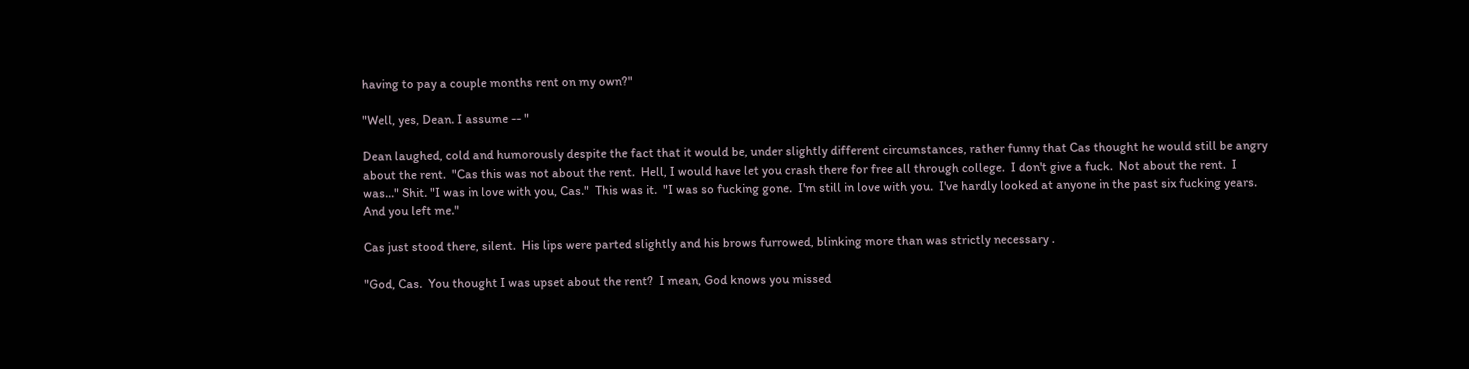having to pay a couple months rent on my own?"

"Well, yes, Dean. I assume -- "

Dean laughed, cold and humorously despite the fact that it would be, under slightly different circumstances, rather funny that Cas thought he would still be angry about the rent.  "Cas this was not about the rent.  Hell, I would have let you crash there for free all through college.  I don't give a fuck.  Not about the rent.  I was..." Shit. "I was in love with you, Cas."  This was it.  "I was so fucking gone.  I'm still in love with you.  I've hardly looked at anyone in the past six fucking years.  And you left me."

Cas just stood there, silent.  His lips were parted slightly and his brows furrowed, blinking more than was strictly necessary .

"God, Cas.  You thought I was upset about the rent?  I mean, God knows you missed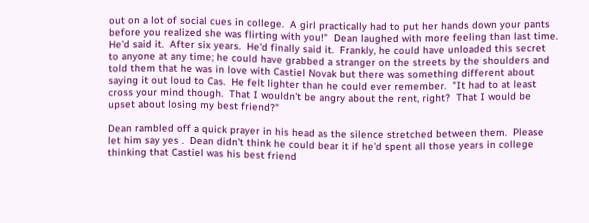out on a lot of social cues in college.  A girl practically had to put her hands down your pants before you realized she was flirting with you!"  Dean laughed with more feeling than last time.  He'd said it.  After six years.  He'd finally said it.  Frankly, he could have unloaded this secret  to anyone at any time; he could have grabbed a stranger on the streets by the shoulders and told them that he was in love with Castiel Novak but there was something different about saying it out loud to Cas.  He felt lighter than he could ever remember.  "It had to at least cross your mind though.  That I wouldn't be angry about the rent, right?  That I would be upset about losing my best friend?"

Dean rambled off a quick prayer in his head as the silence stretched between them.  Please let him say yes .  Dean didn't think he could bear it if he'd spent all those years in college thinking that Castiel was his best friend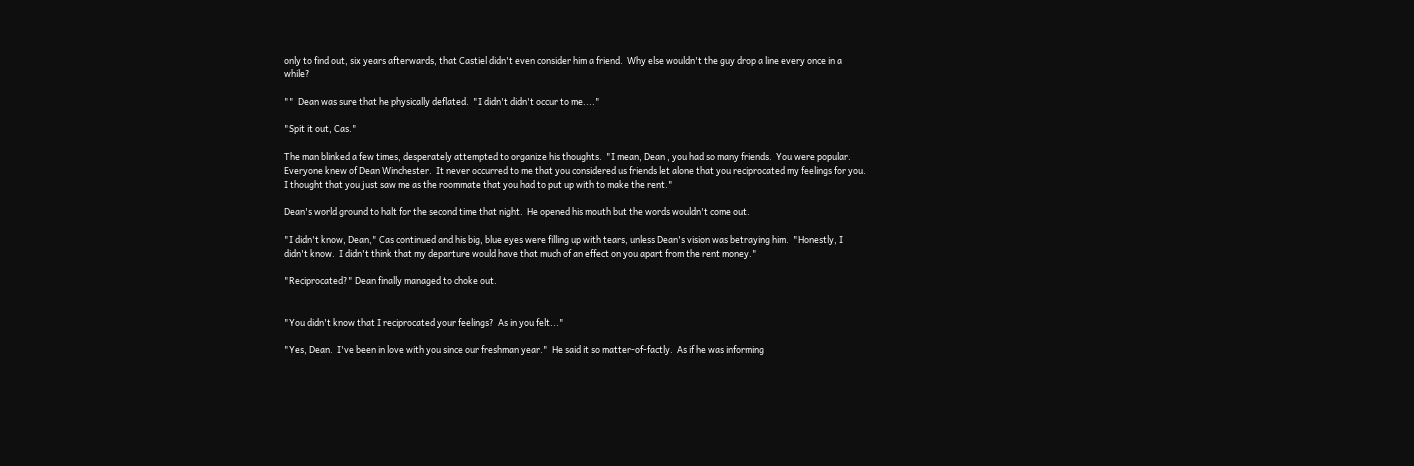only to find out, six years afterwards, that Castiel didn't even consider him a friend.  Why else wouldn't the guy drop a line every once in a while?

""  Dean was sure that he physically deflated.  "I didn't didn't occur to me...."

"Spit it out, Cas."

The man blinked a few times, desperately attempted to organize his thoughts.  "I mean, Dean , you had so many friends.  You were popular.  Everyone knew of Dean Winchester.  It never occurred to me that you considered us friends let alone that you reciprocated my feelings for you.  I thought that you just saw me as the roommate that you had to put up with to make the rent."

Dean's world ground to halt for the second time that night.  He opened his mouth but the words wouldn't come out.

"I didn't know, Dean," Cas continued and his big, blue eyes were filling up with tears, unless Dean's vision was betraying him.  "Honestly, I didn't know.  I didn't think that my departure would have that much of an effect on you apart from the rent money."

"Reciprocated?" Dean finally managed to choke out.


"You didn't know that I reciprocated your feelings?  As in you felt..."

"Yes, Dean.  I've been in love with you since our freshman year."  He said it so matter-of-factly.  As if he was informing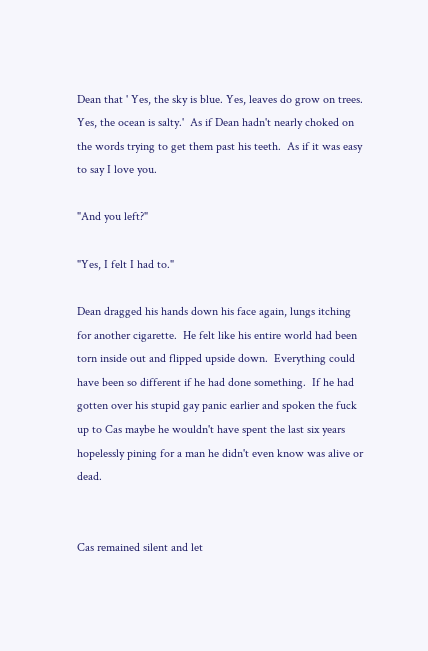Dean that ' Yes, the sky is blue. Yes, leaves do grow on trees.  Yes, the ocean is salty.'  As if Dean hadn't nearly choked on the words trying to get them past his teeth.  As if it was easy to say I love you.

"And you left?"

"Yes, I felt I had to."

Dean dragged his hands down his face again, lungs itching for another cigarette.  He felt like his entire world had been torn inside out and flipped upside down.  Everything could have been so different if he had done something.  If he had gotten over his stupid gay panic earlier and spoken the fuck up to Cas maybe he wouldn't have spent the last six years hopelessly pining for a man he didn't even know was alive or dead.


Cas remained silent and let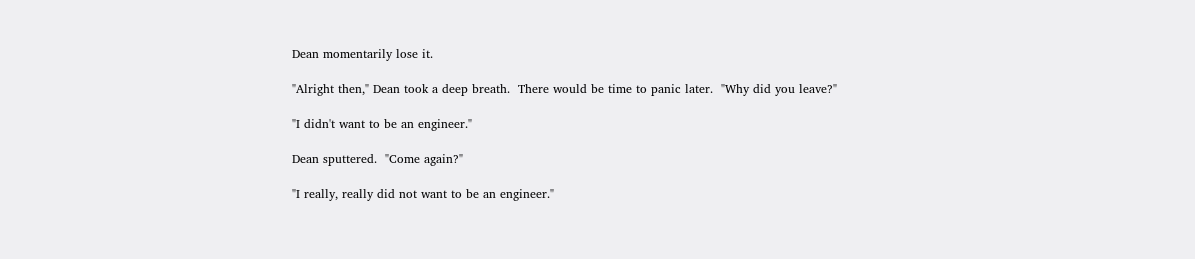Dean momentarily lose it.

"Alright then," Dean took a deep breath.  There would be time to panic later.  "Why did you leave?"

"I didn't want to be an engineer."

Dean sputtered.  "Come again?"

"I really, really did not want to be an engineer."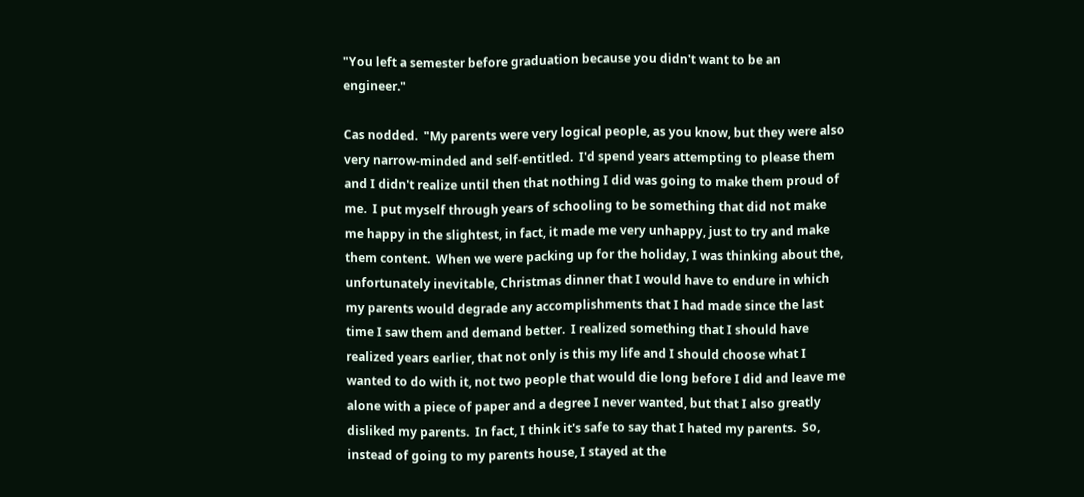"You left a semester before graduation because you didn't want to be an engineer."

Cas nodded.  "My parents were very logical people, as you know, but they were also very narrow-minded and self-entitled.  I'd spend years attempting to please them and I didn't realize until then that nothing I did was going to make them proud of me.  I put myself through years of schooling to be something that did not make me happy in the slightest, in fact, it made me very unhappy, just to try and make them content.  When we were packing up for the holiday, I was thinking about the, unfortunately inevitable, Christmas dinner that I would have to endure in which my parents would degrade any accomplishments that I had made since the last time I saw them and demand better.  I realized something that I should have realized years earlier, that not only is this my life and I should choose what I wanted to do with it, not two people that would die long before I did and leave me alone with a piece of paper and a degree I never wanted, but that I also greatly disliked my parents.  In fact, I think it's safe to say that I hated my parents.  So, instead of going to my parents house, I stayed at the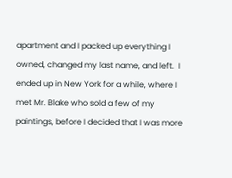apartment and I packed up everything I owned, changed my last name, and left.  I ended up in New York for a while, where I met Mr. Blake who sold a few of my paintings, before I decided that I was more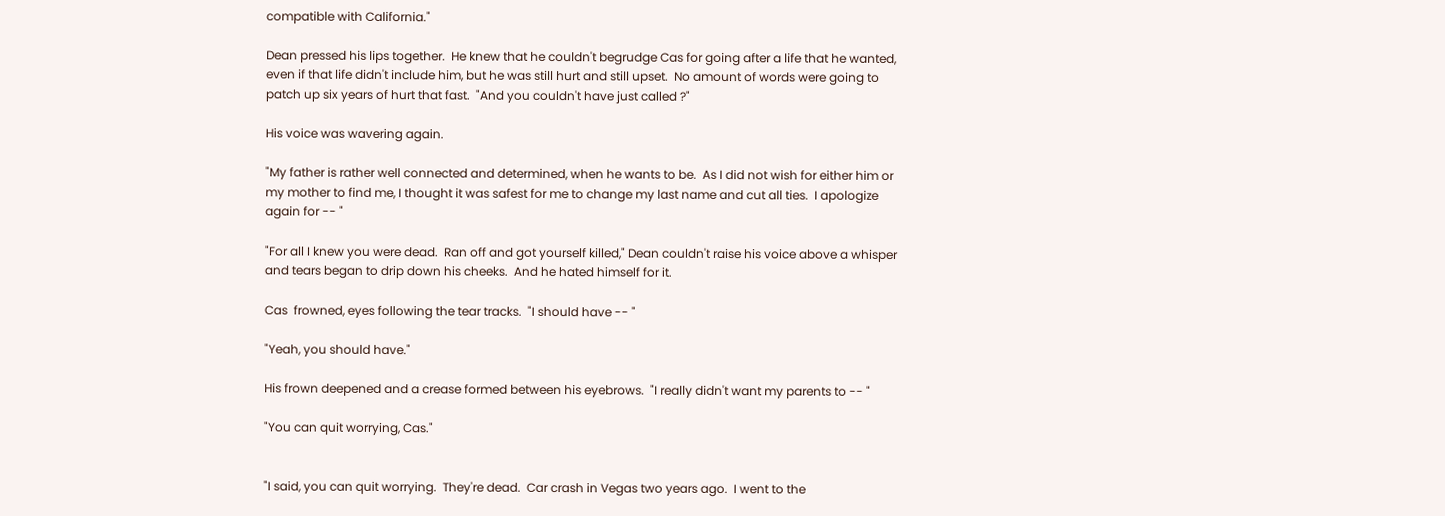compatible with California."

Dean pressed his lips together.  He knew that he couldn't begrudge Cas for going after a life that he wanted, even if that life didn't include him, but he was still hurt and still upset.  No amount of words were going to patch up six years of hurt that fast.  "And you couldn't have just called ?"

His voice was wavering again.

"My father is rather well connected and determined, when he wants to be.  As I did not wish for either him or my mother to find me, I thought it was safest for me to change my last name and cut all ties.  I apologize again for -- "

"For all I knew you were dead.  Ran off and got yourself killed," Dean couldn't raise his voice above a whisper and tears began to drip down his cheeks.  And he hated himself for it.

Cas  frowned, eyes following the tear tracks.  "I should have -- "

"Yeah, you should have."

His frown deepened and a crease formed between his eyebrows.  "I really didn't want my parents to -- "

"You can quit worrying, Cas."


"I said, you can quit worrying.  They're dead.  Car crash in Vegas two years ago.  I went to the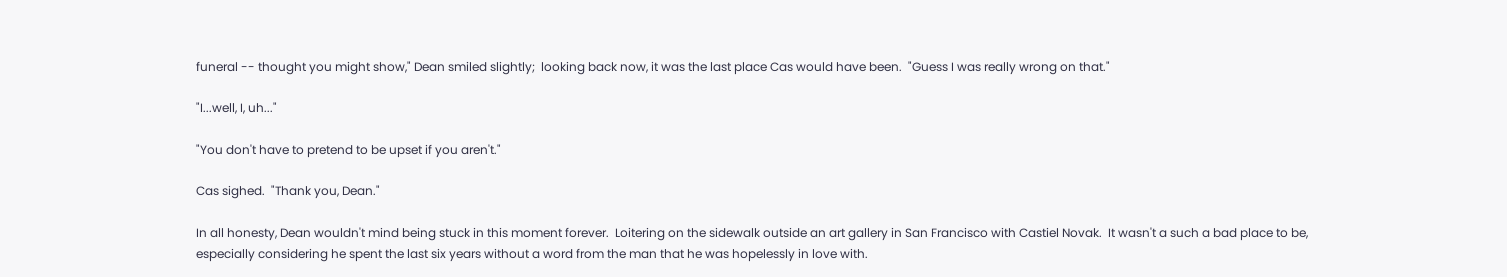funeral -- thought you might show," Dean smiled slightly;  looking back now, it was the last place Cas would have been.  "Guess I was really wrong on that."

"I...well, I, uh..."

"You don't have to pretend to be upset if you aren't."

Cas sighed.  "Thank you, Dean."

In all honesty, Dean wouldn't mind being stuck in this moment forever.  Loitering on the sidewalk outside an art gallery in San Francisco with Castiel Novak.  It wasn't a such a bad place to be, especially considering he spent the last six years without a word from the man that he was hopelessly in love with.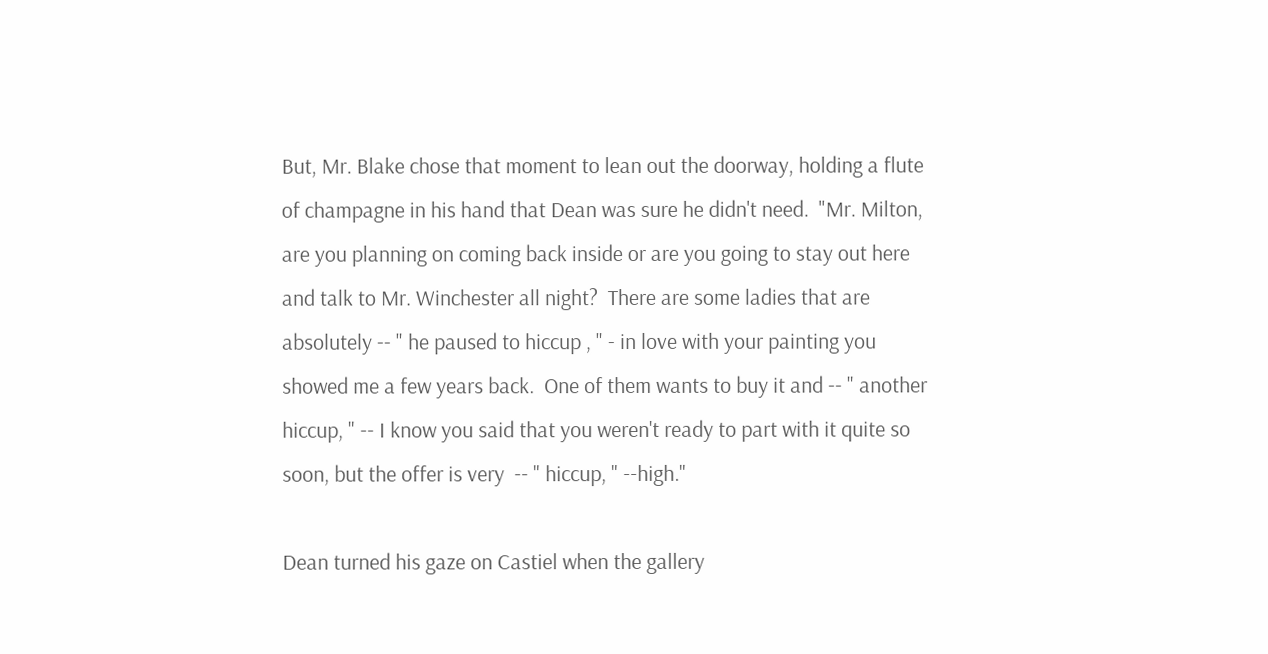But, Mr. Blake chose that moment to lean out the doorway, holding a flute of champagne in his hand that Dean was sure he didn't need.  "Mr. Milton, are you planning on coming back inside or are you going to stay out here and talk to Mr. Winchester all night?  There are some ladies that are absolutely -- " he paused to hiccup , " - in love with your painting you showed me a few years back.  One of them wants to buy it and -- " another hiccup, " -- I know you said that you weren't ready to part with it quite so soon, but the offer is very  -- " hiccup, " --high."

Dean turned his gaze on Castiel when the gallery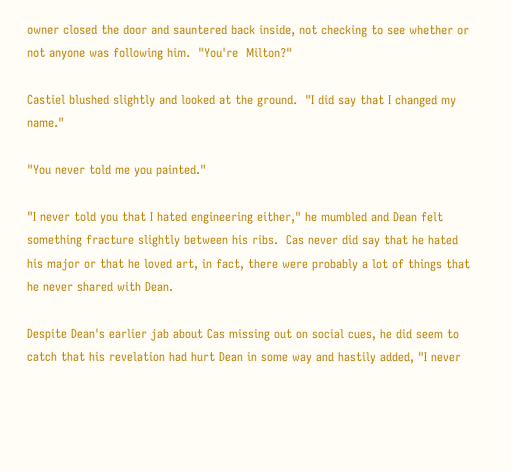owner closed the door and sauntered back inside, not checking to see whether or not anyone was following him.  "You're  Milton?"

Castiel blushed slightly and looked at the ground.  "I did say that I changed my name."

"You never told me you painted."

"I never told you that I hated engineering either," he mumbled and Dean felt something fracture slightly between his ribs.  Cas never did say that he hated his major or that he loved art, in fact, there were probably a lot of things that he never shared with Dean.

Despite Dean's earlier jab about Cas missing out on social cues, he did seem to catch that his revelation had hurt Dean in some way and hastily added, "I never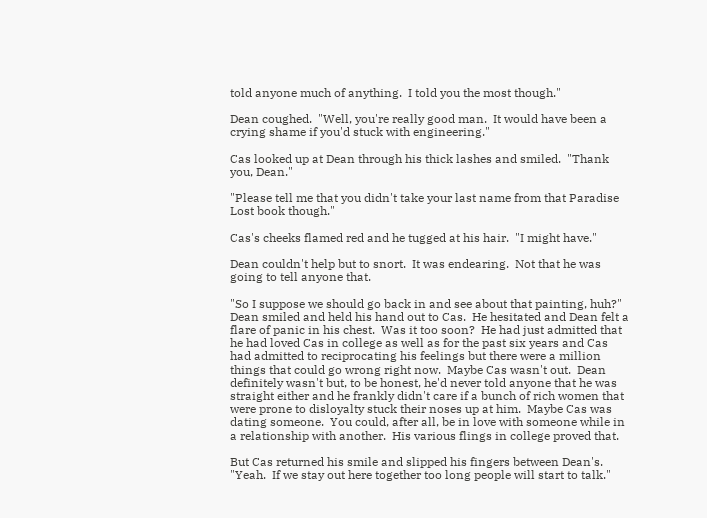told anyone much of anything.  I told you the most though."

Dean coughed.  "Well, you're really good man.  It would have been a crying shame if you'd stuck with engineering."

Cas looked up at Dean through his thick lashes and smiled.  "Thank you, Dean."

"Please tell me that you didn't take your last name from that Paradise Lost book though."

Cas's cheeks flamed red and he tugged at his hair.  "I might have."

Dean couldn't help but to snort.  It was endearing.  Not that he was going to tell anyone that.

"So I suppose we should go back in and see about that painting, huh?"  Dean smiled and held his hand out to Cas.  He hesitated and Dean felt a flare of panic in his chest.  Was it too soon?  He had just admitted that he had loved Cas in college as well as for the past six years and Cas had admitted to reciprocating his feelings but there were a million things that could go wrong right now.  Maybe Cas wasn't out.  Dean definitely wasn't but, to be honest, he'd never told anyone that he was straight either and he frankly didn't care if a bunch of rich women that were prone to disloyalty stuck their noses up at him.  Maybe Cas was dating someone.  You could, after all, be in love with someone while in a relationship with another.  His various flings in college proved that.

But Cas returned his smile and slipped his fingers between Dean's.  "Yeah.  If we stay out here together too long people will start to talk."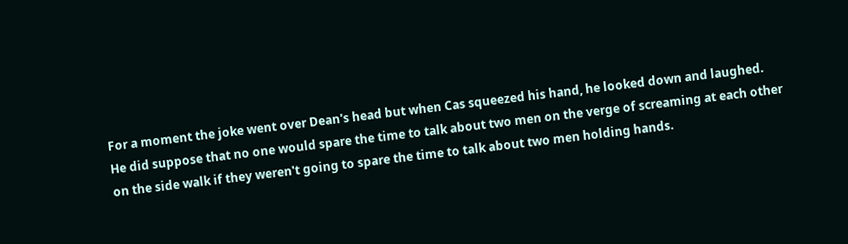For a moment the joke went over Dean's head but when Cas squeezed his hand, he looked down and laughed.  He did suppose that no one would spare the time to talk about two men on the verge of screaming at each other on the side walk if they weren't going to spare the time to talk about two men holding hands.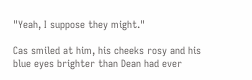"Yeah, I suppose they might."

Cas smiled at him, his cheeks rosy and his blue eyes brighter than Dean had ever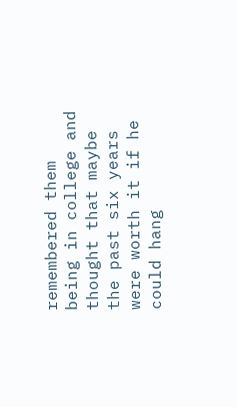remembered them being in college and thought that maybe the past six years were worth it if he could hang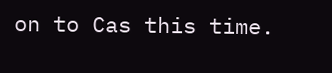on to Cas this time.